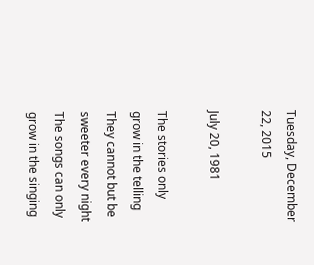Tuesday, December 22, 2015

July 20, 1981

The stories only grow in the telling
They cannot but be sweeter every night
The songs can only grow in the singing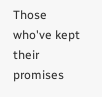Those who've kept their promises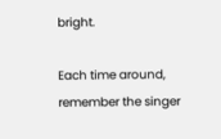bright.

Each time around, remember the singer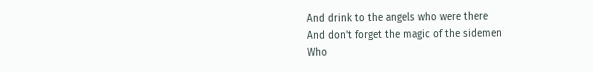And drink to the angels who were there
And don't forget the magic of the sidemen
Who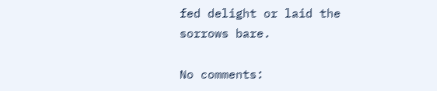fed delight or laid the sorrows bare.

No comments: